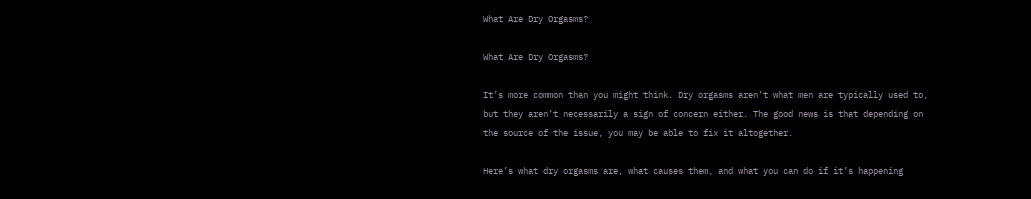What Are Dry Orgasms?

What Are Dry Orgasms?

It’s more common than you might think. Dry orgasms aren’t what men are typically used to, but they aren’t necessarily a sign of concern either. The good news is that depending on the source of the issue, you may be able to fix it altogether.

Here’s what dry orgasms are, what causes them, and what you can do if it’s happening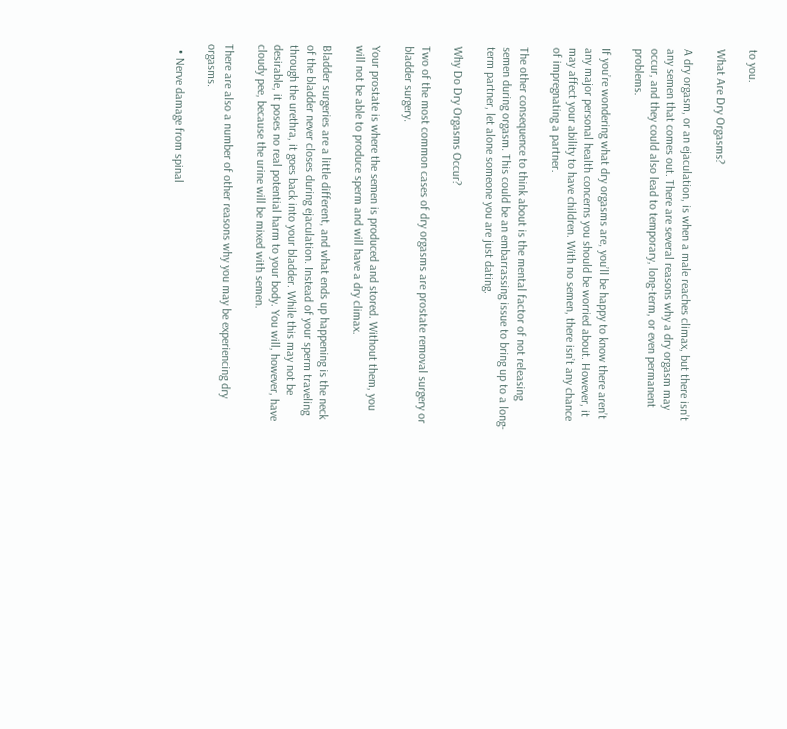to you.

What Are Dry Orgasms?

A dry orgasm, or an ejaculation, is when a male reaches climax, but there isn’t any semen that comes out. There are several reasons why a dry orgasm may occur, and they could also lead to temporary, long-term, or even permanent problems.

If you’re wondering what dry orgasms are, you’ll be happy to know there aren’t any major personal health concerns you should be worried about. However, it may affect your ability to have children. With no semen, there isn’t any chance of impregnating a partner.

The other consequence to think about is the mental factor of not releasing semen during orgasm. This could be an embarrassing issue to bring up to a long-term partner, let alone someone you are just dating.

Why Do Dry Orgasms Occur?

Two of the most common cases of dry orgasms are prostate removal surgery or bladder surgery.

Your prostate is where the semen is produced and stored. Without them, you will not be able to produce sperm and will have a dry climax.

Bladder surgeries are a little different, and what ends up happening is the neck of the bladder never closes during ejaculation. Instead of your sperm traveling through the urethra, it goes back into your bladder. While this may not be desirable, it poses no real potential harm to your body. You will, however, have cloudy pee, because the urine will be mixed with semen.

There are also a number of other reasons why you may be experiencing dry orgasms.

  • Nerve damage from spinal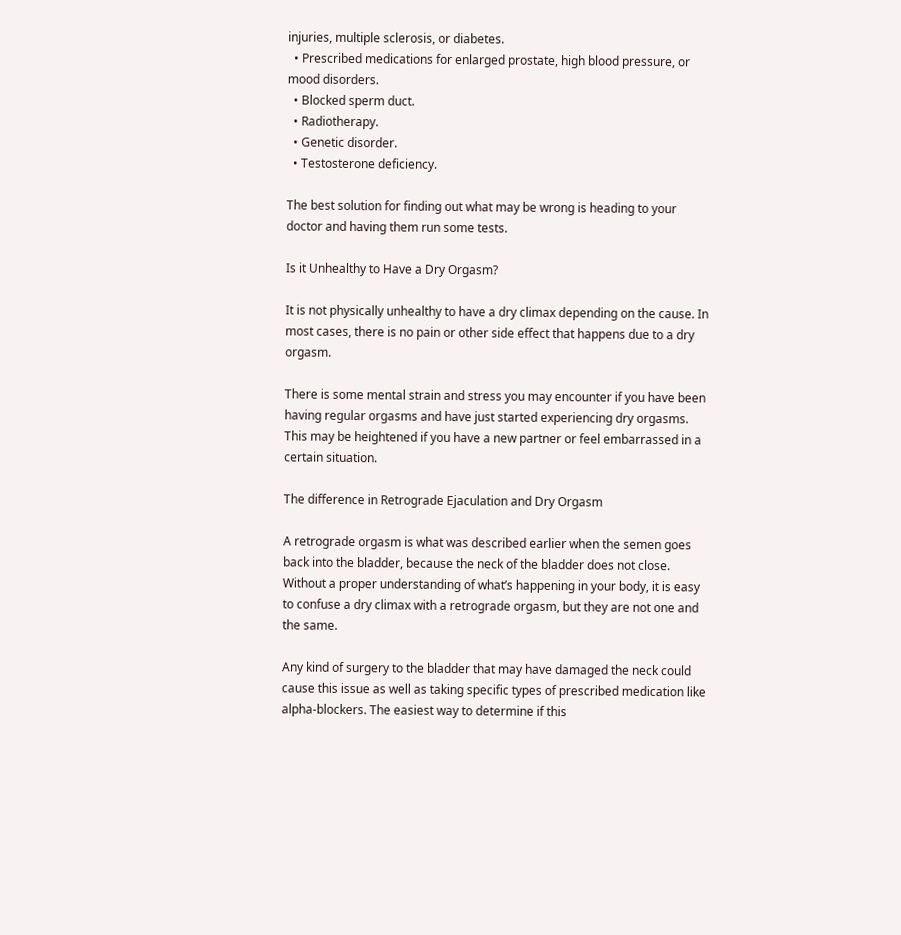injuries, multiple sclerosis, or diabetes.
  • Prescribed medications for enlarged prostate, high blood pressure, or mood disorders.
  • Blocked sperm duct.
  • Radiotherapy.
  • Genetic disorder.
  • Testosterone deficiency.

The best solution for finding out what may be wrong is heading to your doctor and having them run some tests.

Is it Unhealthy to Have a Dry Orgasm?

It is not physically unhealthy to have a dry climax depending on the cause. In most cases, there is no pain or other side effect that happens due to a dry orgasm.

There is some mental strain and stress you may encounter if you have been having regular orgasms and have just started experiencing dry orgasms. This may be heightened if you have a new partner or feel embarrassed in a certain situation.

The difference in Retrograde Ejaculation and Dry Orgasm

A retrograde orgasm is what was described earlier when the semen goes back into the bladder, because the neck of the bladder does not close. Without a proper understanding of what’s happening in your body, it is easy to confuse a dry climax with a retrograde orgasm, but they are not one and the same.

Any kind of surgery to the bladder that may have damaged the neck could cause this issue as well as taking specific types of prescribed medication like alpha-blockers. The easiest way to determine if this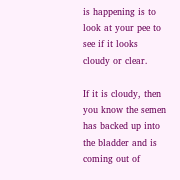is happening is to look at your pee to see if it looks cloudy or clear.

If it is cloudy, then you know the semen has backed up into the bladder and is coming out of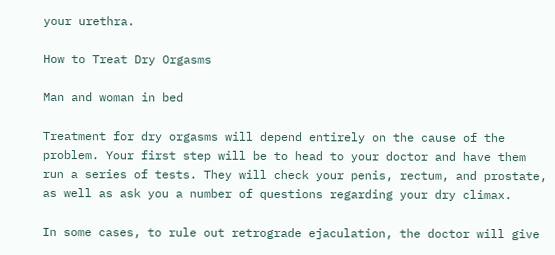your urethra.

How to Treat Dry Orgasms

Man and woman in bed

Treatment for dry orgasms will depend entirely on the cause of the problem. Your first step will be to head to your doctor and have them run a series of tests. They will check your penis, rectum, and prostate, as well as ask you a number of questions regarding your dry climax.

In some cases, to rule out retrograde ejaculation, the doctor will give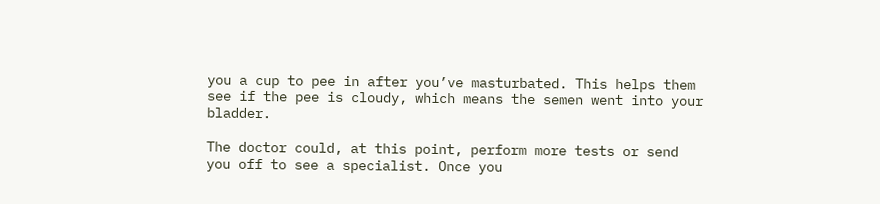you a cup to pee in after you’ve masturbated. This helps them see if the pee is cloudy, which means the semen went into your bladder.

The doctor could, at this point, perform more tests or send you off to see a specialist. Once you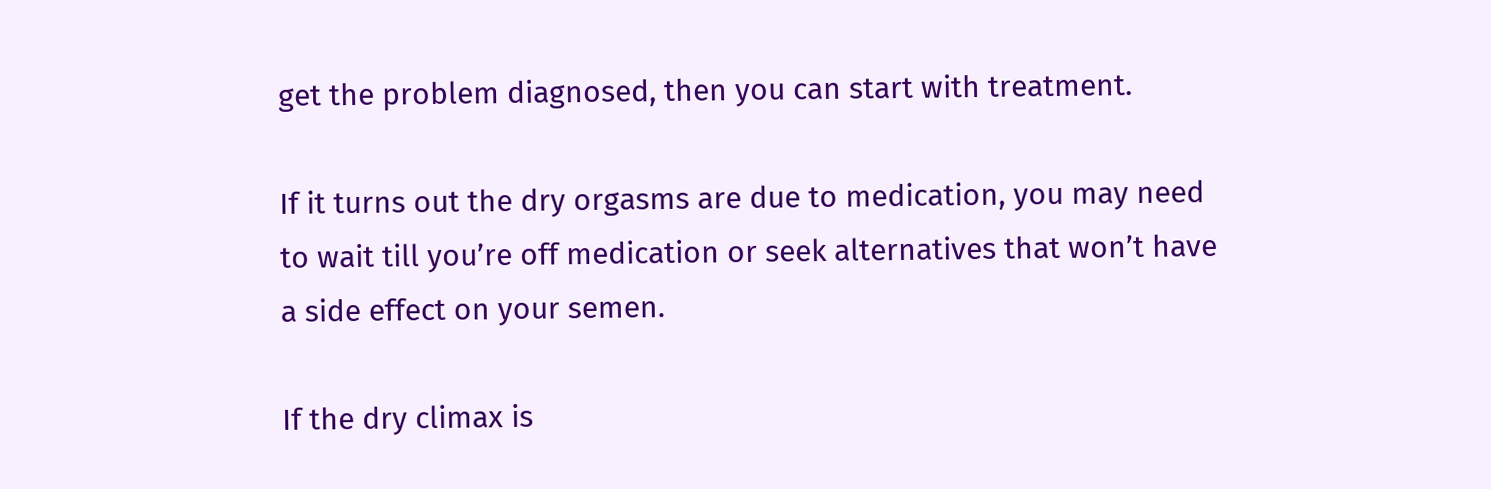get the problem diagnosed, then you can start with treatment.

If it turns out the dry orgasms are due to medication, you may need to wait till you’re off medication or seek alternatives that won’t have a side effect on your semen.

If the dry climax is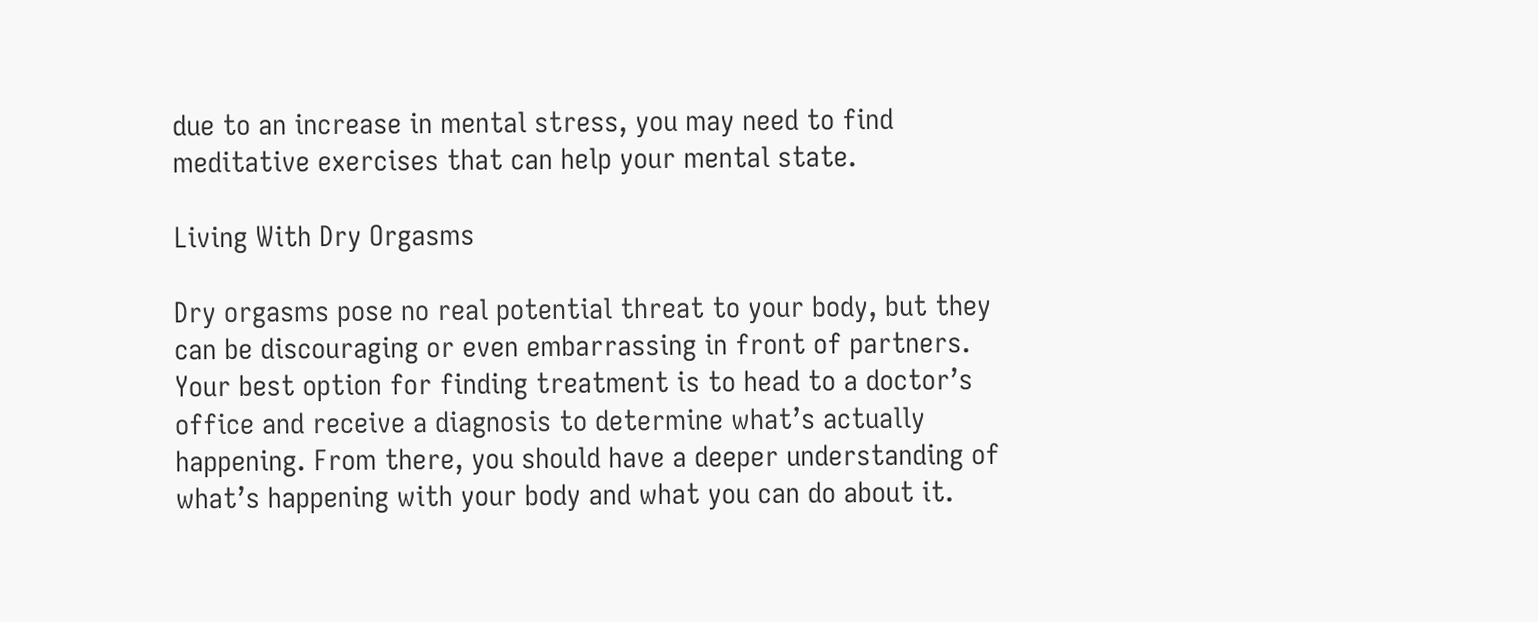due to an increase in mental stress, you may need to find meditative exercises that can help your mental state.

Living With Dry Orgasms

Dry orgasms pose no real potential threat to your body, but they can be discouraging or even embarrassing in front of partners. Your best option for finding treatment is to head to a doctor’s office and receive a diagnosis to determine what’s actually happening. From there, you should have a deeper understanding of what’s happening with your body and what you can do about it.